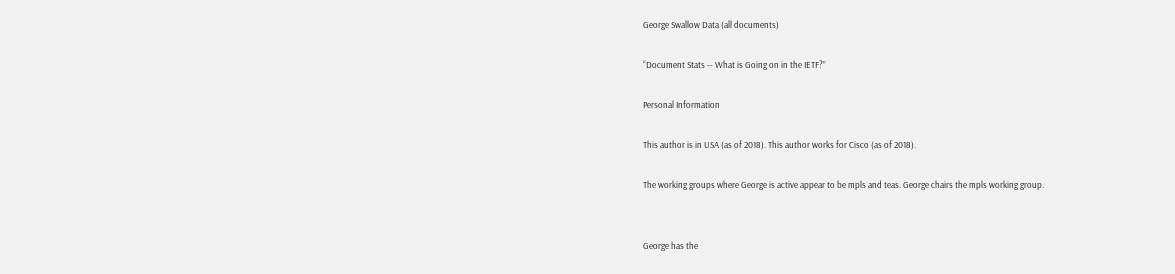George Swallow Data (all documents)

“Document Stats -- What is Going on in the IETF?”

Personal Information

This author is in USA (as of 2018). This author works for Cisco (as of 2018).

The working groups where George is active appear to be mpls and teas. George chairs the mpls working group.


George has the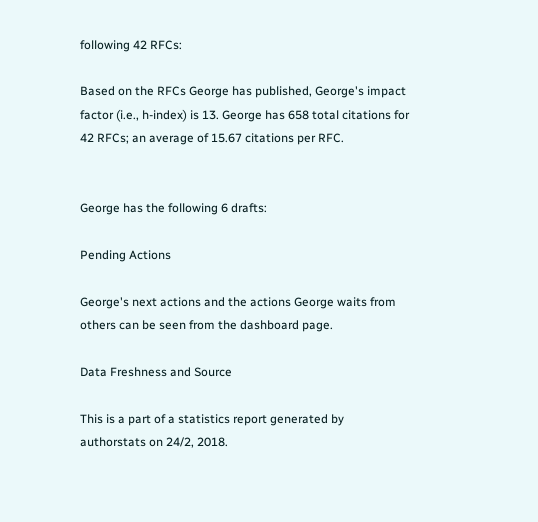following 42 RFCs:

Based on the RFCs George has published, George's impact factor (i.e., h-index) is 13. George has 658 total citations for 42 RFCs; an average of 15.67 citations per RFC.


George has the following 6 drafts:

Pending Actions

George's next actions and the actions George waits from others can be seen from the dashboard page.

Data Freshness and Source

This is a part of a statistics report generated by authorstats on 24/2, 2018.